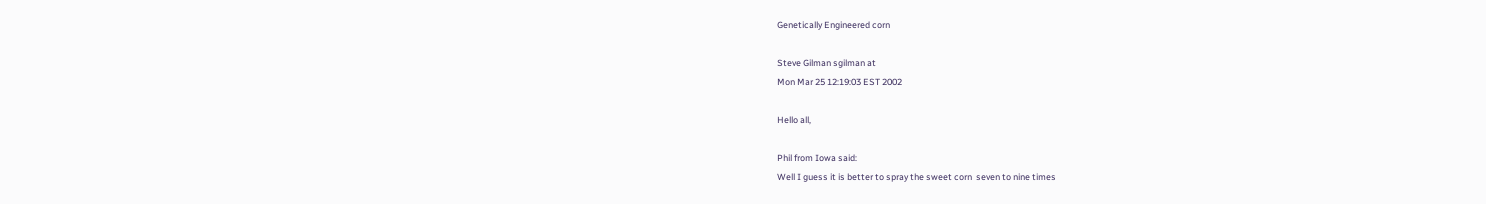Genetically Engineered corn

Steve Gilman sgilman at
Mon Mar 25 12:19:03 EST 2002

Hello all,

Phil from Iowa said:
Well I guess it is better to spray the sweet corn  seven to nine times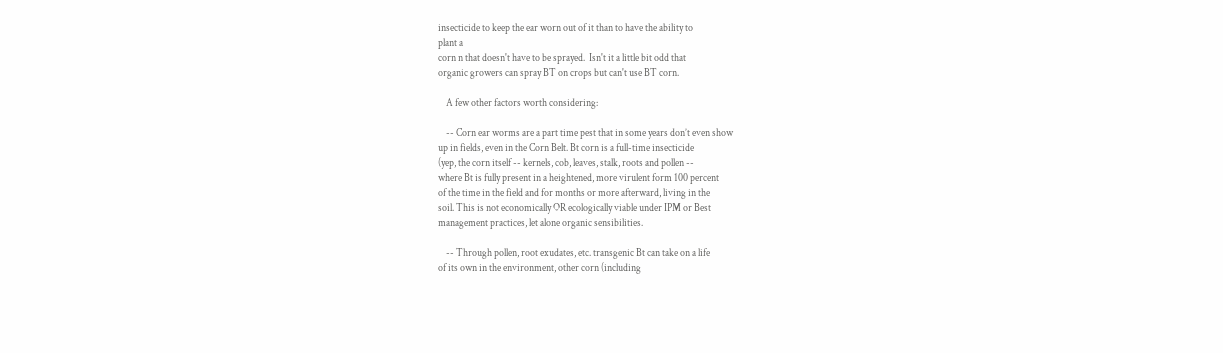insecticide to keep the ear worn out of it than to have the ability to
plant a
corn n that doesn't have to be sprayed.  Isn't it a little bit odd that
organic growers can spray BT on crops but can't use BT corn.

    A few other factors worth considering:

    -- Corn ear worms are a part time pest that in some years don’t even show
up in fields, even in the Corn Belt. Bt corn is a full-time insecticide
(yep, the corn itself -- kernels, cob, leaves, stalk, roots and pollen --
where Bt is fully present in a heightened, more virulent form 100 percent
of the time in the field and for months or more afterward, living in the
soil. This is not economically OR ecologically viable under IPM or Best
management practices, let alone organic sensibilities.

    -- Through pollen, root exudates, etc. transgenic Bt can take on a life
of its own in the environment, other corn (including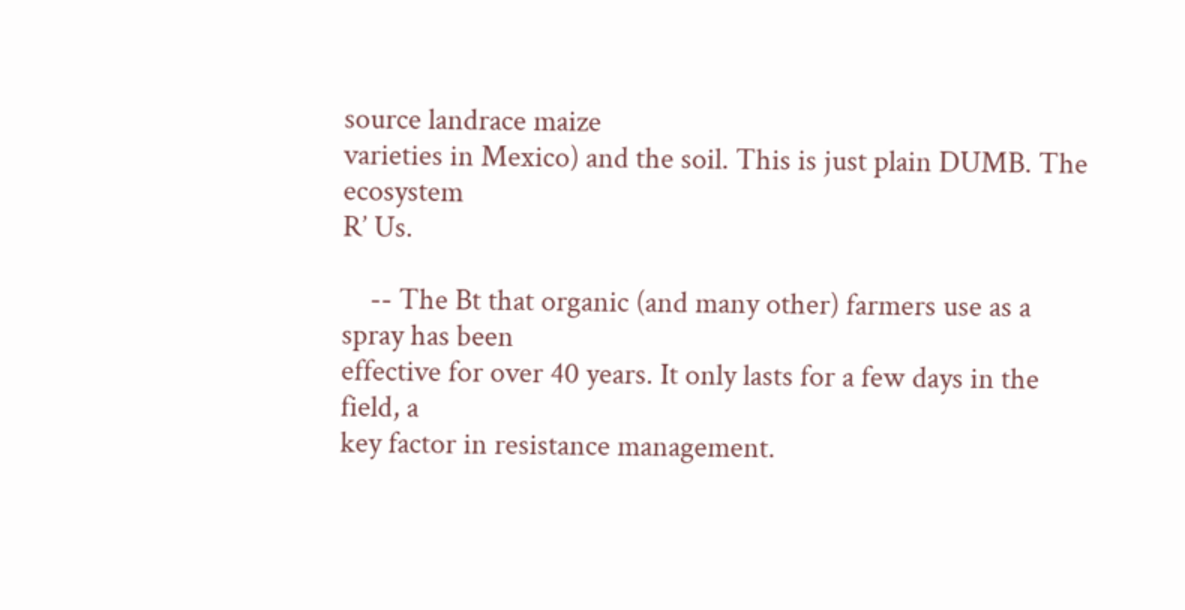source landrace maize
varieties in Mexico) and the soil. This is just plain DUMB. The ecosystem
R’ Us.

    -- The Bt that organic (and many other) farmers use as a spray has been
effective for over 40 years. It only lasts for a few days in the field, a
key factor in resistance management.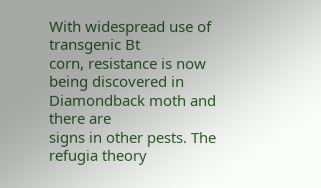With widespread use of transgenic Bt
corn, resistance is now being discovered in Diamondback moth and there are
signs in other pests. The refugia theory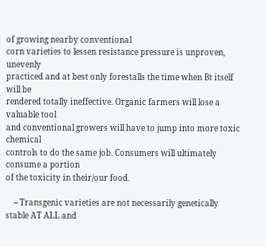of growing nearby conventional
corn varieties to lessen resistance pressure is unproven, unevenly
practiced and at best only forestalls the time when Bt itself will be
rendered totally ineffective. Organic farmers will lose a valuable tool
and conventional growers will have to jump into more toxic chemical
controls to do the same job. Consumers will ultimately consume a portion
of the toxicity in their/our food.

    -- Transgenic varieties are not necessarily genetically stable AT ALL and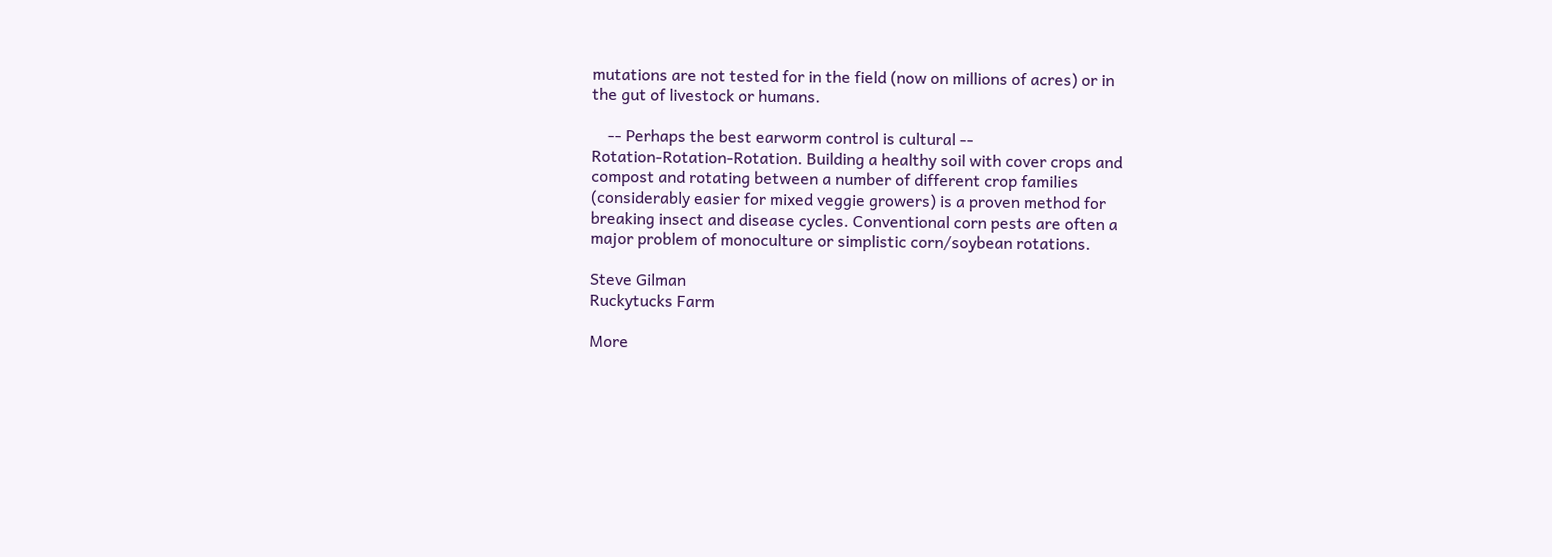mutations are not tested for in the field (now on millions of acres) or in
the gut of livestock or humans.

    -- Perhaps the best earworm control is cultural --
Rotation-Rotation-Rotation. Building a healthy soil with cover crops and
compost and rotating between a number of different crop families
(considerably easier for mixed veggie growers) is a proven method for
breaking insect and disease cycles. Conventional corn pests are often a
major problem of monoculture or simplistic corn/soybean rotations.

Steve Gilman
Ruckytucks Farm

More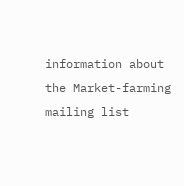information about the Market-farming mailing list